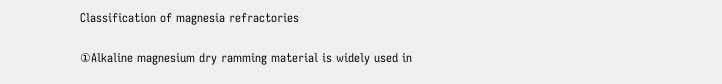Classification of magnesia refractories

①Alkaline magnesium dry ramming material is widely used in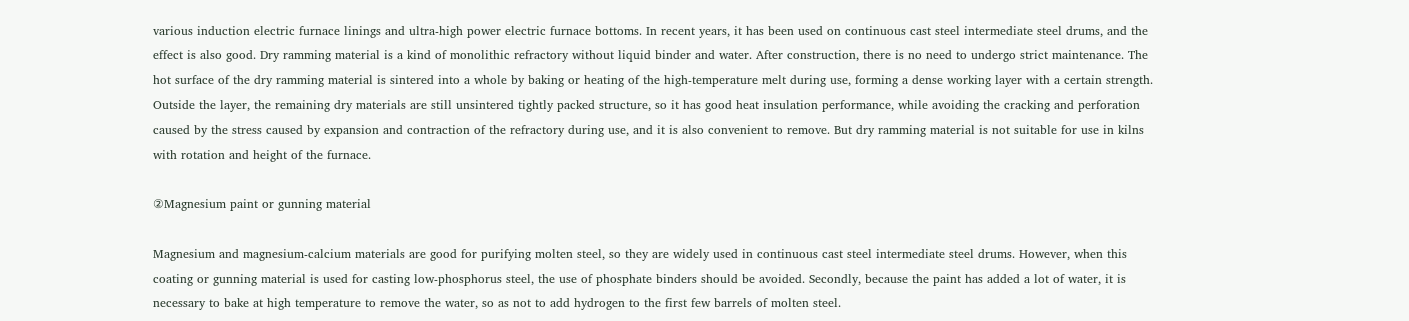various induction electric furnace linings and ultra-high power electric furnace bottoms. In recent years, it has been used on continuous cast steel intermediate steel drums, and the effect is also good. Dry ramming material is a kind of monolithic refractory without liquid binder and water. After construction, there is no need to undergo strict maintenance. The hot surface of the dry ramming material is sintered into a whole by baking or heating of the high-temperature melt during use, forming a dense working layer with a certain strength. Outside the layer, the remaining dry materials are still unsintered tightly packed structure, so it has good heat insulation performance, while avoiding the cracking and perforation caused by the stress caused by expansion and contraction of the refractory during use, and it is also convenient to remove. But dry ramming material is not suitable for use in kilns with rotation and height of the furnace.

②Magnesium paint or gunning material

Magnesium and magnesium-calcium materials are good for purifying molten steel, so they are widely used in continuous cast steel intermediate steel drums. However, when this coating or gunning material is used for casting low-phosphorus steel, the use of phosphate binders should be avoided. Secondly, because the paint has added a lot of water, it is necessary to bake at high temperature to remove the water, so as not to add hydrogen to the first few barrels of molten steel.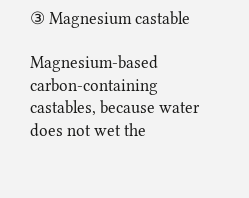③ Magnesium castable

Magnesium-based carbon-containing castables, because water does not wet the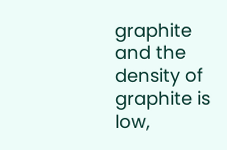graphite and the density of graphite is low,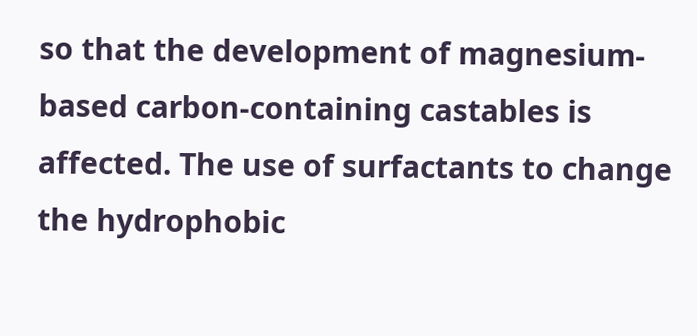so that the development of magnesium-based carbon-containing castables is affected. The use of surfactants to change the hydrophobic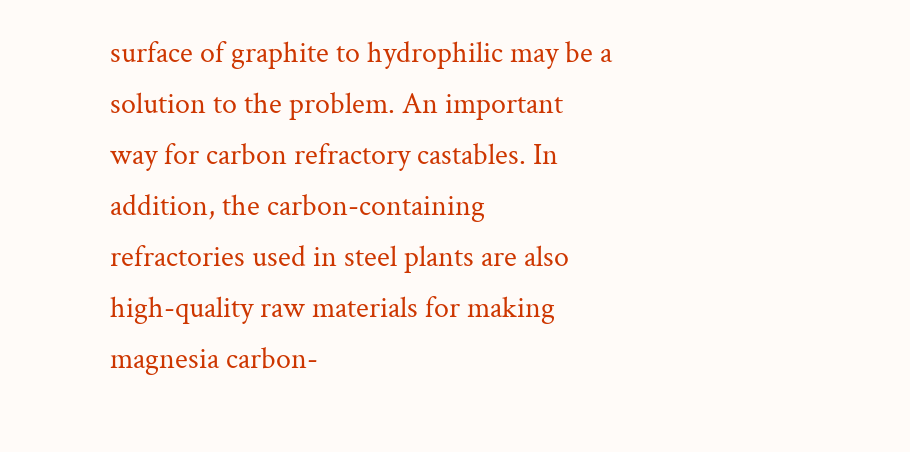surface of graphite to hydrophilic may be a solution to the problem. An important way for carbon refractory castables. In addition, the carbon-containing refractories used in steel plants are also high-quality raw materials for making magnesia carbon-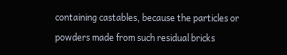containing castables, because the particles or powders made from such residual bricks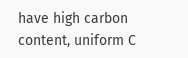have high carbon content, uniform C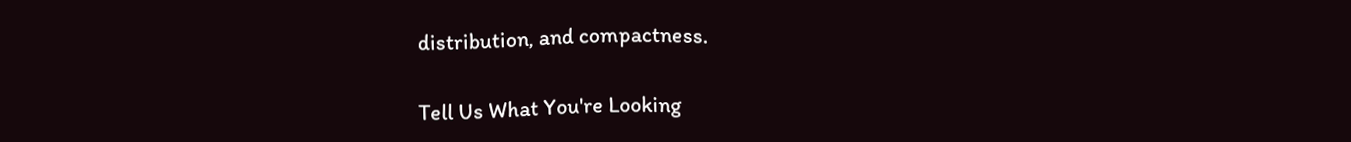distribution, and compactness.

Tell Us What You're Looking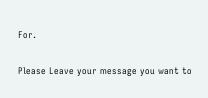For.

Please Leave your message you want to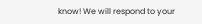know! We will respond to your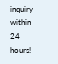inquiry within 24 hours!